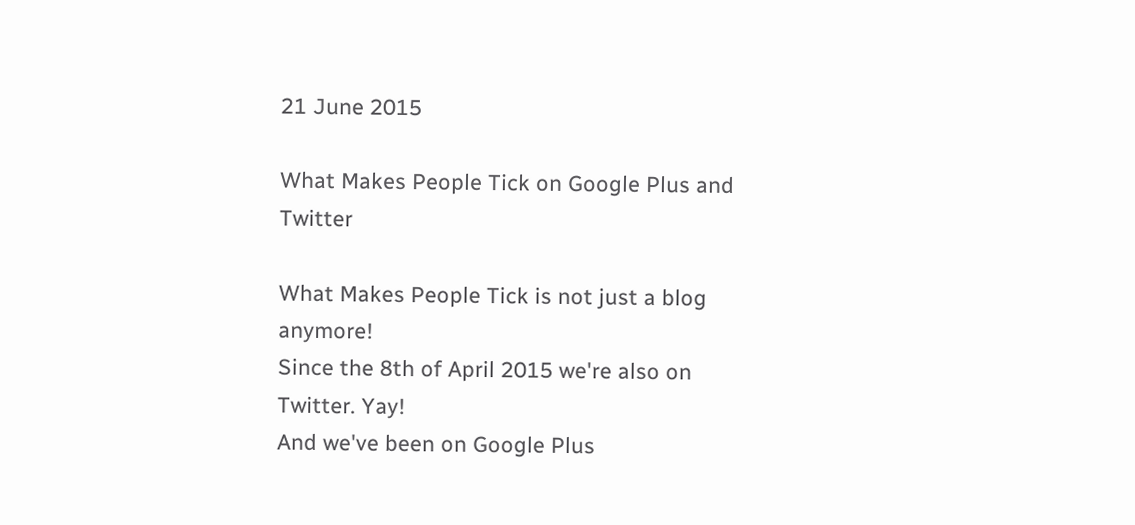21 June 2015

What Makes People Tick on Google Plus and Twitter

What Makes People Tick is not just a blog anymore!
Since the 8th of April 2015 we're also on Twitter. Yay!
And we've been on Google Plus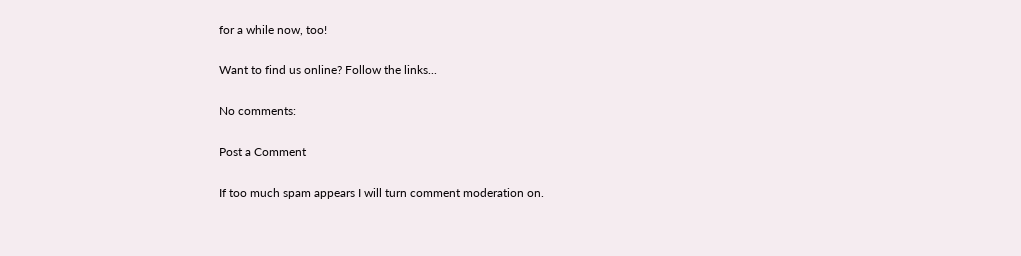for a while now, too!

Want to find us online? Follow the links...

No comments:

Post a Comment

If too much spam appears I will turn comment moderation on.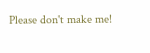Please don't make me!